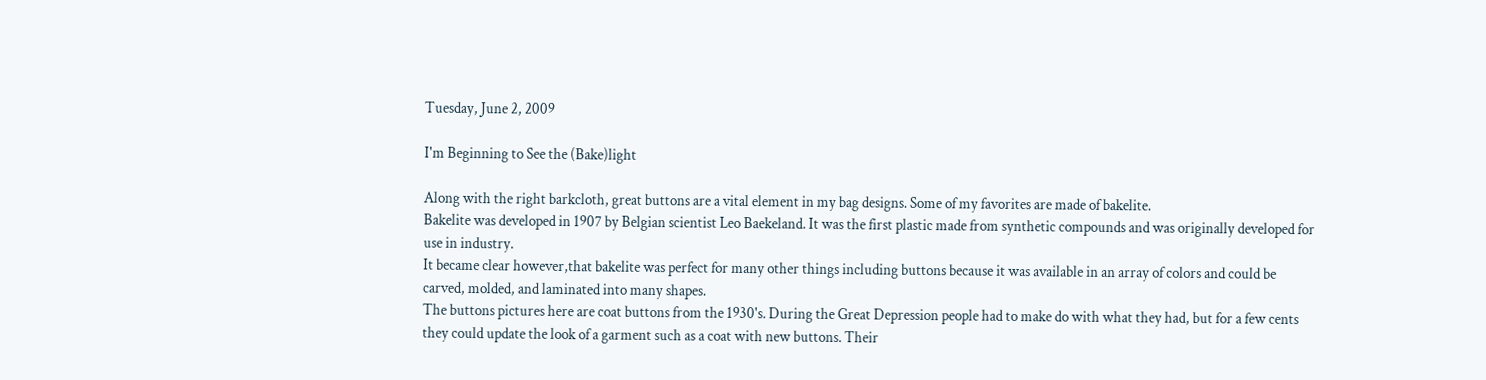Tuesday, June 2, 2009

I'm Beginning to See the (Bake)light

Along with the right barkcloth, great buttons are a vital element in my bag designs. Some of my favorites are made of bakelite.
Bakelite was developed in 1907 by Belgian scientist Leo Baekeland. It was the first plastic made from synthetic compounds and was originally developed for use in industry.
It became clear however,that bakelite was perfect for many other things including buttons because it was available in an array of colors and could be carved, molded, and laminated into many shapes.
The buttons pictures here are coat buttons from the 1930's. During the Great Depression people had to make do with what they had, but for a few cents they could update the look of a garment such as a coat with new buttons. Their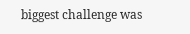biggest challenge was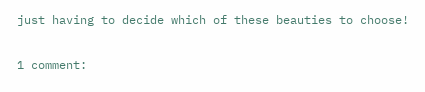just having to decide which of these beauties to choose!

1 comment: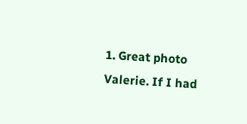1. Great photo Valerie. If I had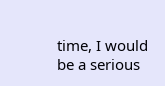time, I would be a serious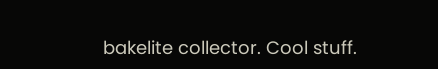bakelite collector. Cool stuff.